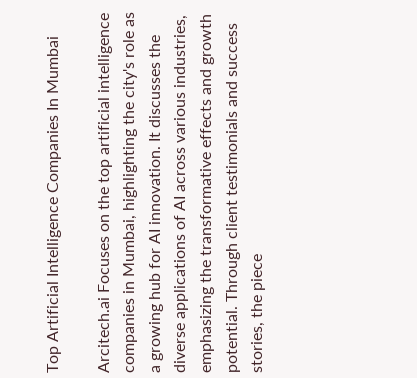Top Artificial Intelligence Companies In Mumbai

Arcitech.ai Focuses on the top artificial intelligence companies in Mumbai, highlighting the city's role as a growing hub for AI innovation. It discusses the diverse applications of AI across various industries, emphasizing the transformative effects and growth potential. Through client testimonials and success stories, the piece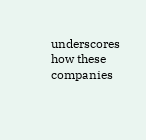underscores how these companies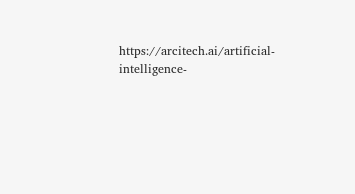https://arcitech.ai/artificial-intelligence-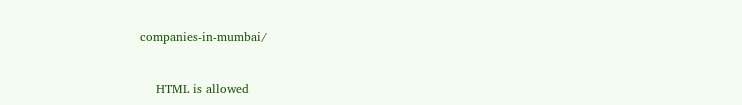companies-in-mumbai/


    HTML is allowed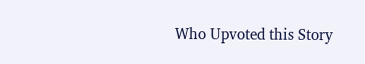Who Upvoted this Story